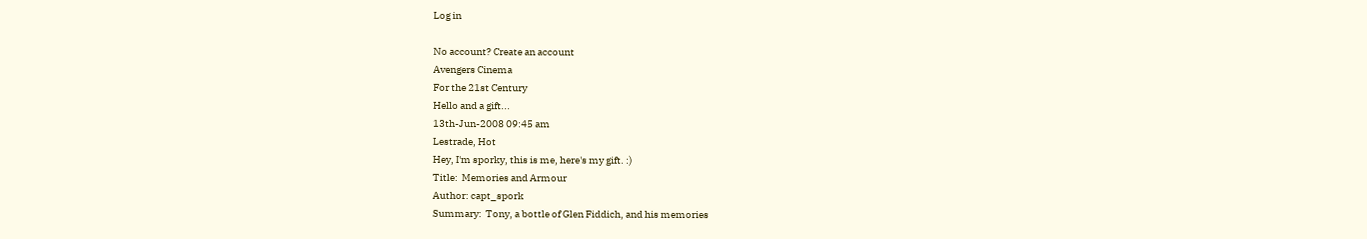Log in

No account? Create an account
Avengers Cinema
For the 21st Century
Hello and a gift...
13th-Jun-2008 09:45 am
Lestrade, Hot
Hey, I'm sporky, this is me, here's my gift. :)
Title:  Memories and Armour
Author: capt_spork
Summary:  Tony, a bottle of Glen Fiddich, and his memories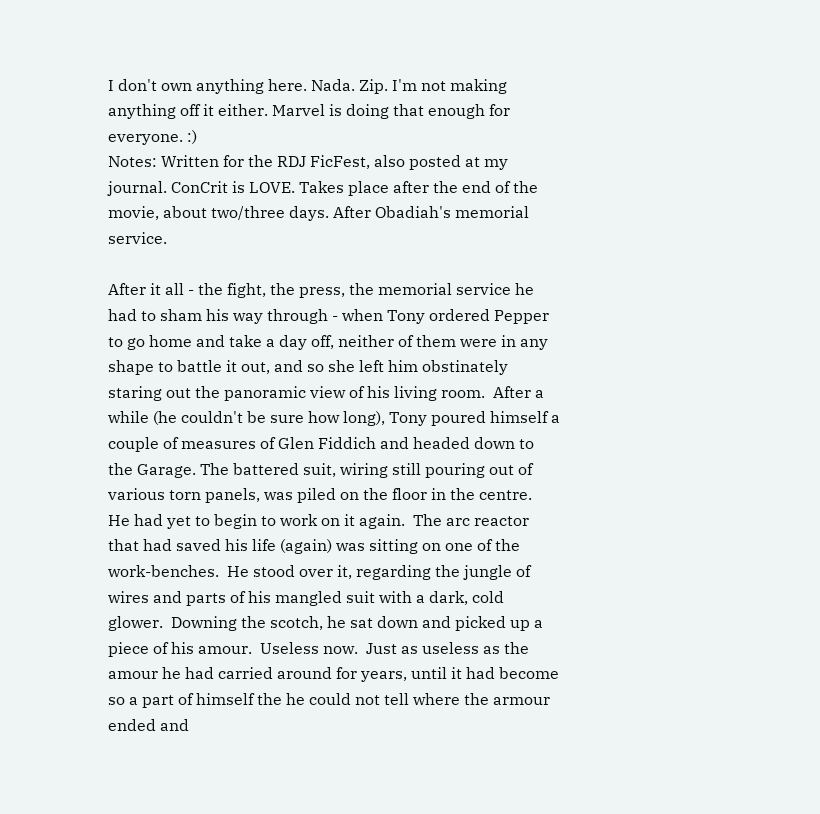I don't own anything here. Nada. Zip. I'm not making anything off it either. Marvel is doing that enough for everyone. :)
Notes: Written for the RDJ FicFest, also posted at my journal. ConCrit is LOVE. Takes place after the end of the movie, about two/three days. After Obadiah's memorial service.

After it all - the fight, the press, the memorial service he had to sham his way through - when Tony ordered Pepper to go home and take a day off, neither of them were in any shape to battle it out, and so she left him obstinately staring out the panoramic view of his living room.  After a while (he couldn't be sure how long), Tony poured himself a couple of measures of Glen Fiddich and headed down to the Garage. The battered suit, wiring still pouring out of various torn panels, was piled on the floor in the centre.  He had yet to begin to work on it again.  The arc reactor that had saved his life (again) was sitting on one of the work-benches.  He stood over it, regarding the jungle of wires and parts of his mangled suit with a dark, cold glower.  Downing the scotch, he sat down and picked up a piece of his amour.  Useless now.  Just as useless as the amour he had carried around for years, until it had become so a part of himself the he could not tell where the armour ended and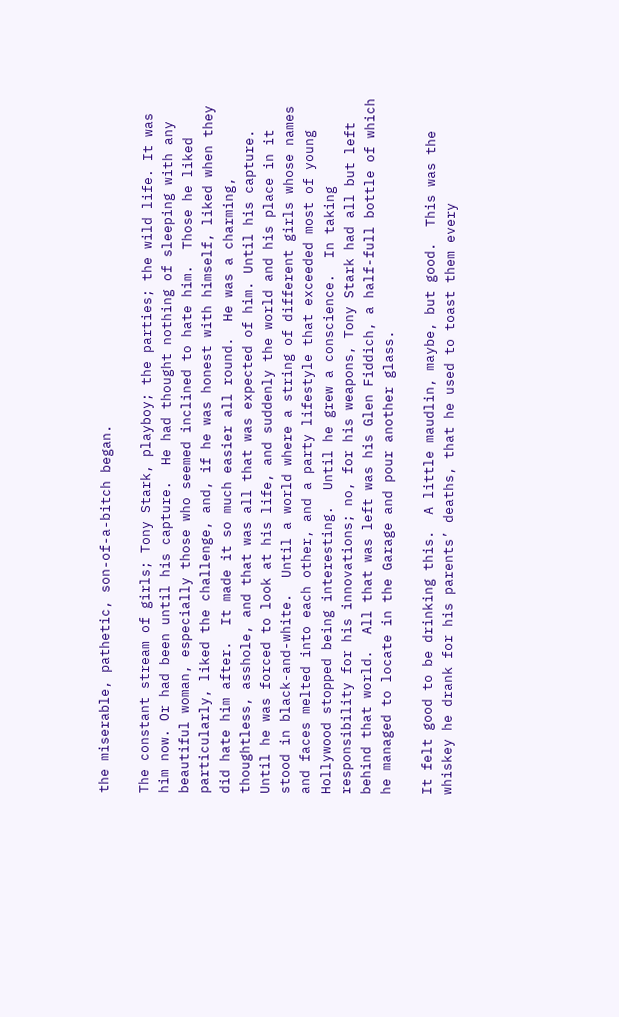the miserable, pathetic, son-of-a-bitch began.

The constant stream of girls; Tony Stark, playboy; the parties; the wild life. It was him now. Or had been until his capture.  He had thought nothing of sleeping with any beautiful woman, especially those who seemed inclined to hate him.  Those he liked particularly, liked the challenge, and, if he was honest with himself, liked when they did hate him after.  It made it so much easier all round.  He was a charming, thoughtless, asshole, and that was all that was expected of him. Until his capture.  Until he was forced to look at his life, and suddenly the world and his place in it stood in black-and-white.  Until a world where a string of different girls whose names and faces melted into each other, and a party lifestyle that exceeded most of young Hollywood stopped being interesting.  Until he grew a conscience.  In taking responsibility for his innovations; no, for his weapons, Tony Stark had all but left behind that world.  All that was left was his Glen Fiddich, a half-full bottle of which he managed to locate in the Garage and pour another glass.

It felt good to be drinking this.  A little maudlin, maybe, but good.  This was the whiskey he drank for his parents’ deaths, that he used to toast them every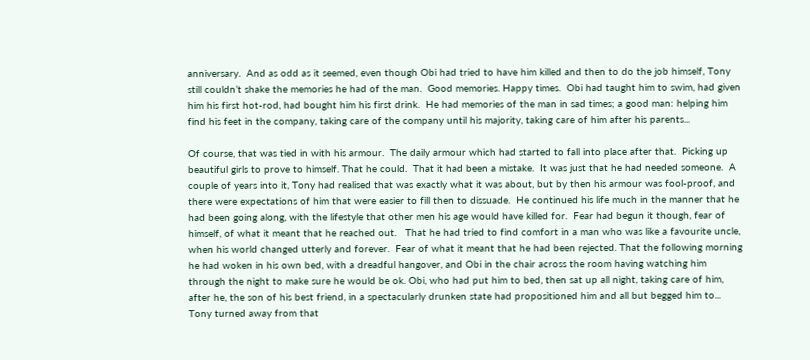anniversary.  And as odd as it seemed, even though Obi had tried to have him killed and then to do the job himself, Tony still couldn’t shake the memories he had of the man.  Good memories. Happy times.  Obi had taught him to swim, had given him his first hot-rod, had bought him his first drink.  He had memories of the man in sad times; a good man: helping him find his feet in the company, taking care of the company until his majority, taking care of him after his parents...

Of course, that was tied in with his armour.  The daily armour which had started to fall into place after that.  Picking up beautiful girls to prove to himself. That he could.  That it had been a mistake.  It was just that he had needed someone.  A couple of years into it, Tony had realised that was exactly what it was about, but by then his armour was fool-proof, and there were expectations of him that were easier to fill then to dissuade.  He continued his life much in the manner that he had been going along, with the lifestyle that other men his age would have killed for.  Fear had begun it though, fear of himself, of what it meant that he reached out.   That he had tried to find comfort in a man who was like a favourite uncle, when his world changed utterly and forever.  Fear of what it meant that he had been rejected. That the following morning he had woken in his own bed, with a dreadful hangover, and Obi in the chair across the room having watching him through the night to make sure he would be ok. Obi, who had put him to bed, then sat up all night, taking care of him, after he, the son of his best friend, in a spectacularly drunken state had propositioned him and all but begged him to... Tony turned away from that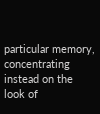particular memory, concentrating instead on the look of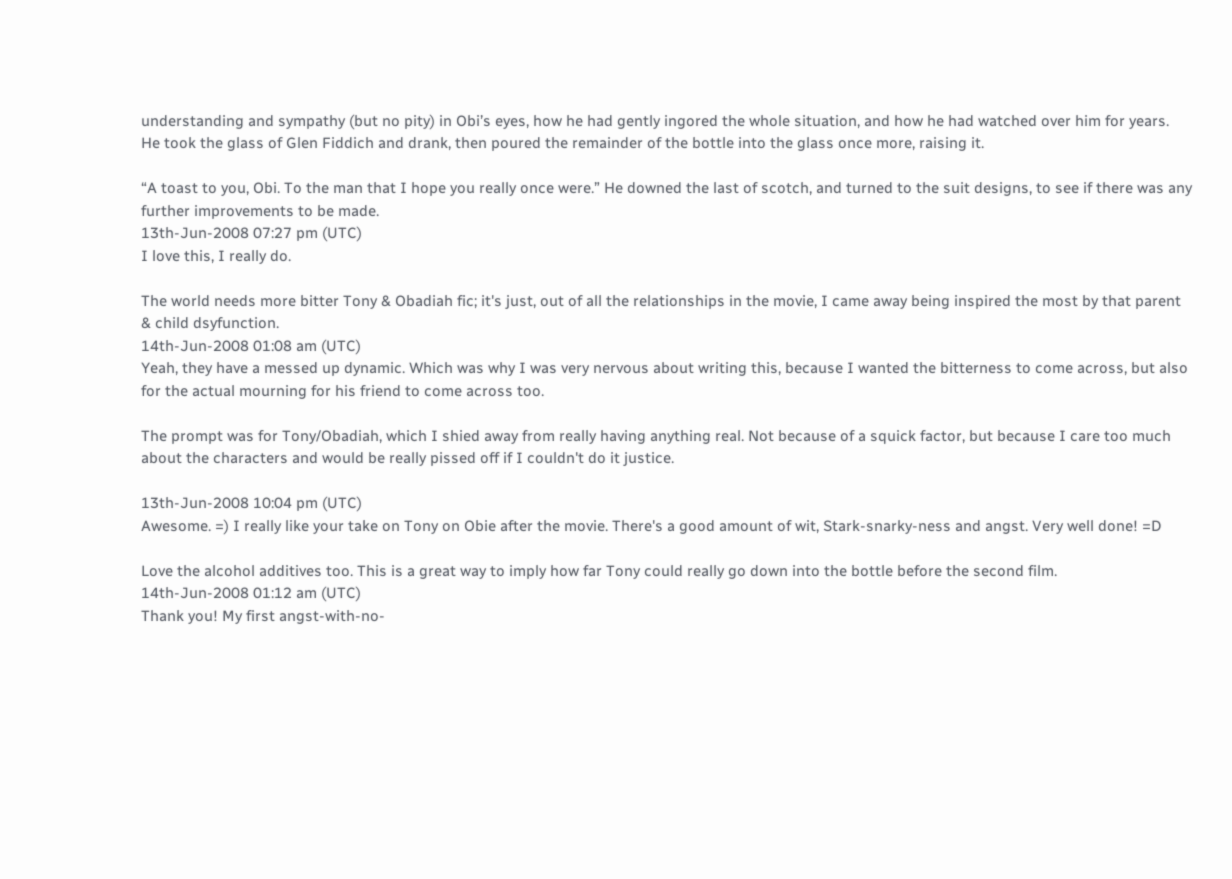understanding and sympathy (but no pity) in Obi’s eyes, how he had gently ingored the whole situation, and how he had watched over him for years.  He took the glass of Glen Fiddich and drank, then poured the remainder of the bottle into the glass once more, raising it.

“A toast to you, Obi. To the man that I hope you really once were.” He downed the last of scotch, and turned to the suit designs, to see if there was any further improvements to be made.
13th-Jun-2008 07:27 pm (UTC)
I love this, I really do.

The world needs more bitter Tony & Obadiah fic; it's just, out of all the relationships in the movie, I came away being inspired the most by that parent & child dsyfunction.
14th-Jun-2008 01:08 am (UTC)
Yeah, they have a messed up dynamic. Which was why I was very nervous about writing this, because I wanted the bitterness to come across, but also for the actual mourning for his friend to come across too.

The prompt was for Tony/Obadiah, which I shied away from really having anything real. Not because of a squick factor, but because I care too much about the characters and would be really pissed off if I couldn't do it justice.

13th-Jun-2008 10:04 pm (UTC)
Awesome. =) I really like your take on Tony on Obie after the movie. There's a good amount of wit, Stark-snarky-ness and angst. Very well done! =D

Love the alcohol additives too. This is a great way to imply how far Tony could really go down into the bottle before the second film.
14th-Jun-2008 01:12 am (UTC)
Thank you! My first angst-with-no-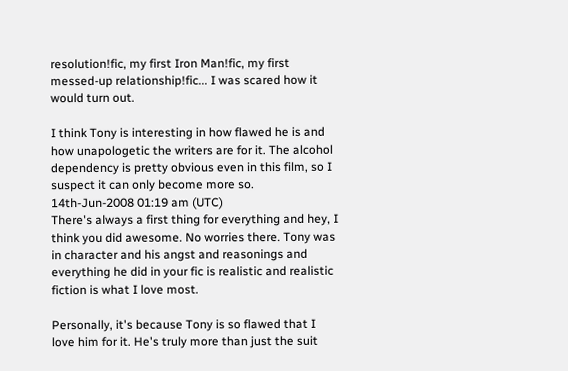resolution!fic, my first Iron Man!fic, my first messed-up relationship!fic... I was scared how it would turn out.

I think Tony is interesting in how flawed he is and how unapologetic the writers are for it. The alcohol dependency is pretty obvious even in this film, so I suspect it can only become more so.
14th-Jun-2008 01:19 am (UTC)
There's always a first thing for everything and hey, I think you did awesome. No worries there. Tony was in character and his angst and reasonings and everything he did in your fic is realistic and realistic fiction is what I love most.

Personally, it's because Tony is so flawed that I love him for it. He's truly more than just the suit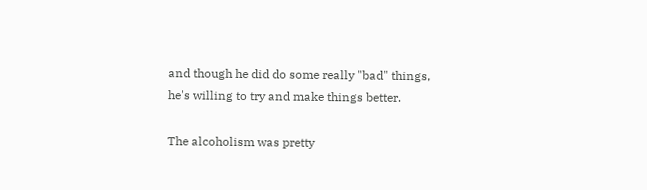and though he did do some really "bad" things, he's willing to try and make things better.

The alcoholism was pretty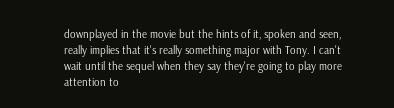downplayed in the movie but the hints of it, spoken and seen, really implies that it's really something major with Tony. I can't wait until the sequel when they say they're going to play more attention to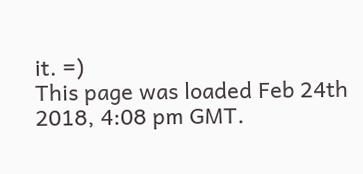it. =)
This page was loaded Feb 24th 2018, 4:08 pm GMT.